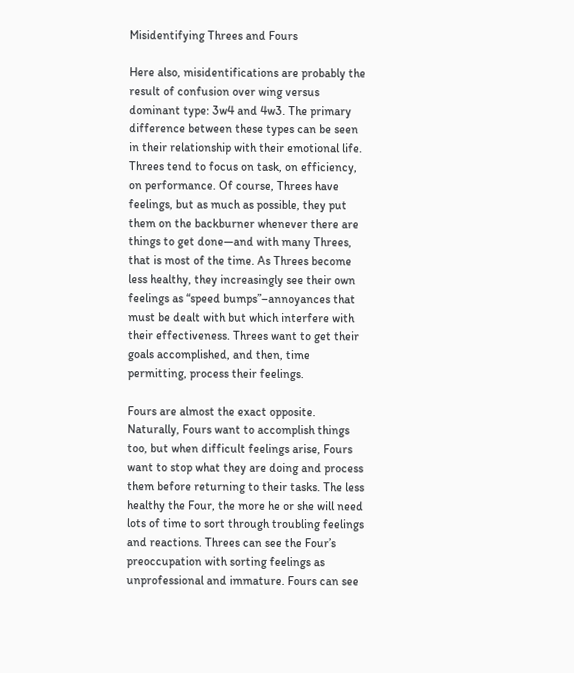Misidentifying Threes and Fours

Here also, misidentifications are probably the result of confusion over wing versus dominant type: 3w4 and 4w3. The primary difference between these types can be seen in their relationship with their emotional life. Threes tend to focus on task, on efficiency, on performance. Of course, Threes have feelings, but as much as possible, they put them on the backburner whenever there are things to get done—and with many Threes, that is most of the time. As Threes become less healthy, they increasingly see their own feelings as “speed bumps”–annoyances that must be dealt with but which interfere with their effectiveness. Threes want to get their goals accomplished, and then, time permitting, process their feelings.

Fours are almost the exact opposite. Naturally, Fours want to accomplish things too, but when difficult feelings arise, Fours want to stop what they are doing and process them before returning to their tasks. The less healthy the Four, the more he or she will need lots of time to sort through troubling feelings and reactions. Threes can see the Four’s preoccupation with sorting feelings as unprofessional and immature. Fours can see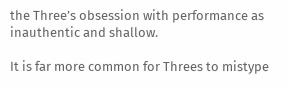the Three’s obsession with performance as inauthentic and shallow.

It is far more common for Threes to mistype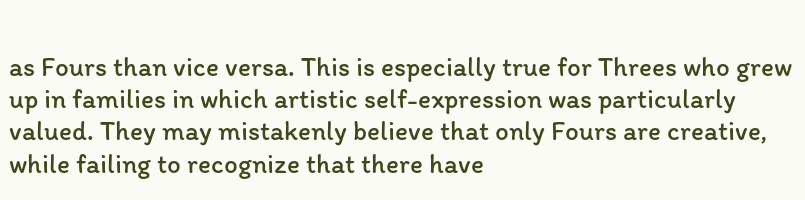as Fours than vice versa. This is especially true for Threes who grew up in families in which artistic self-expression was particularly valued. They may mistakenly believe that only Fours are creative, while failing to recognize that there have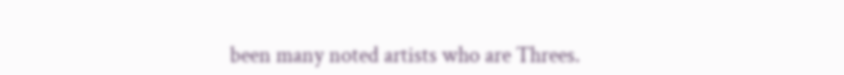been many noted artists who are Threes.